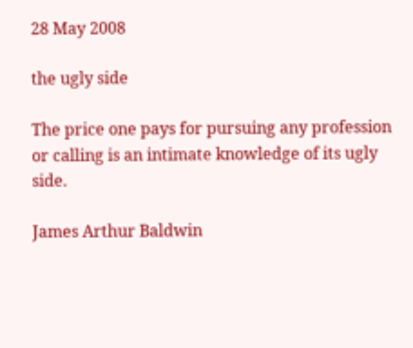28 May 2008

the ugly side

The price one pays for pursuing any profession or calling is an intimate knowledge of its ugly side.

James Arthur Baldwin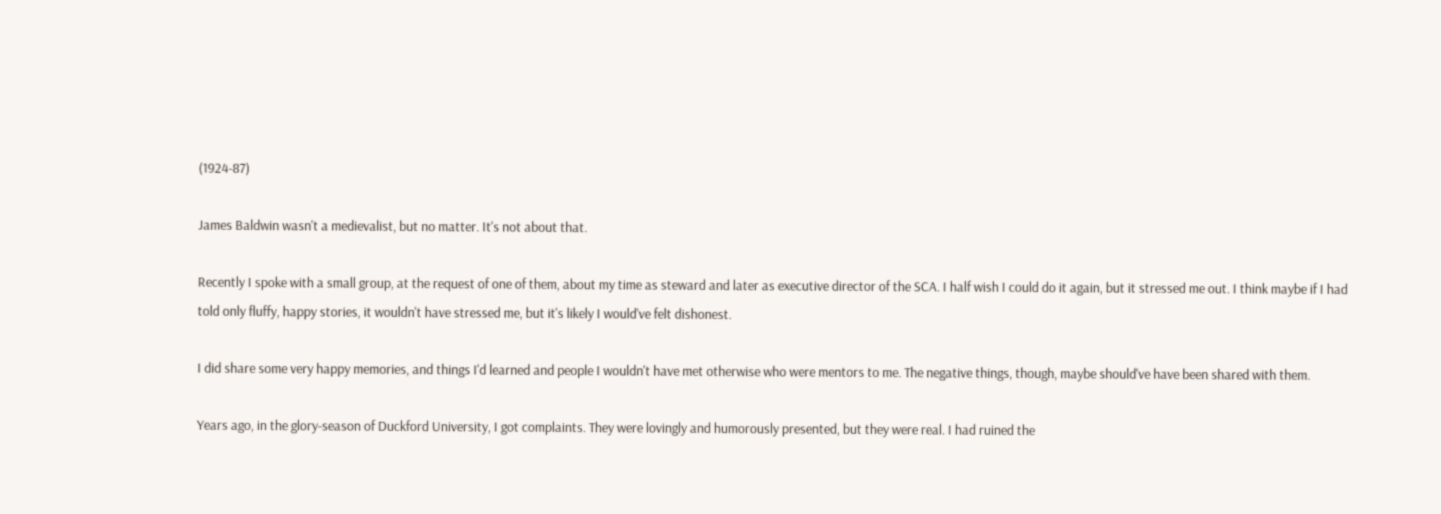(1924-87)

James Baldwin wasn't a medievalist, but no matter. It's not about that.

Recently I spoke with a small group, at the request of one of them, about my time as steward and later as executive director of the SCA. I half wish I could do it again, but it stressed me out. I think maybe if I had told only fluffy, happy stories, it wouldn't have stressed me, but it's likely I would've felt dishonest.

I did share some very happy memories, and things I'd learned and people I wouldn't have met otherwise who were mentors to me. The negative things, though, maybe should've have been shared with them.

Years ago, in the glory-season of Duckford University, I got complaints. They were lovingly and humorously presented, but they were real. I had ruined the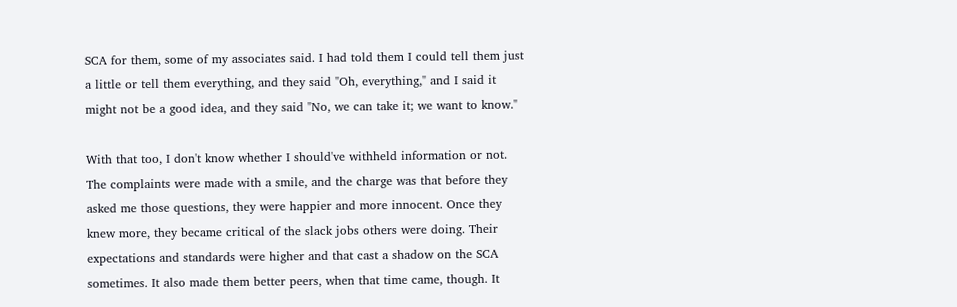SCA for them, some of my associates said. I had told them I could tell them just a little or tell them everything, and they said "Oh, everything," and I said it might not be a good idea, and they said "No, we can take it; we want to know."

With that too, I don't know whether I should've withheld information or not. The complaints were made with a smile, and the charge was that before they asked me those questions, they were happier and more innocent. Once they knew more, they became critical of the slack jobs others were doing. Their expectations and standards were higher and that cast a shadow on the SCA sometimes. It also made them better peers, when that time came, though. It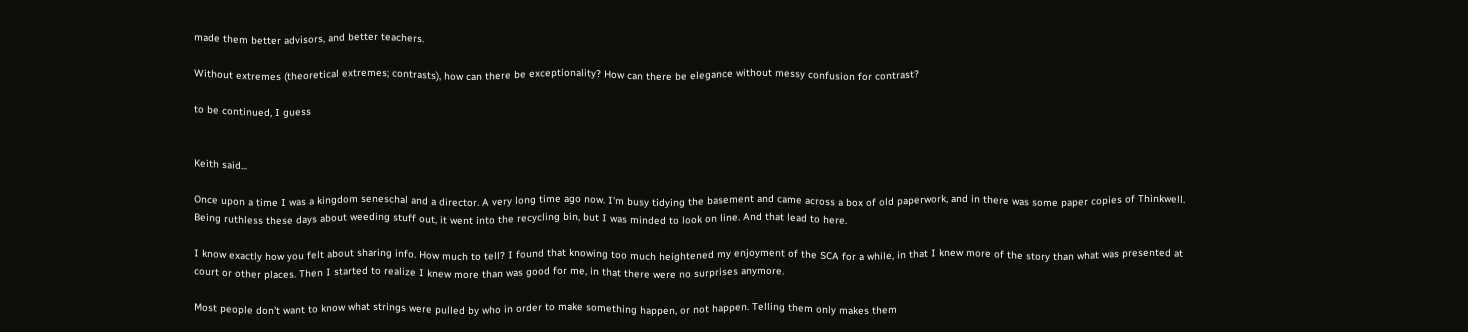made them better advisors, and better teachers.

Without extremes (theoretical extremes; contrasts), how can there be exceptionality? How can there be elegance without messy confusion for contrast?

to be continued, I guess


Keith said...

Once upon a time I was a kingdom seneschal and a director. A very long time ago now. I'm busy tidying the basement and came across a box of old paperwork, and in there was some paper copies of Thinkwell. Being ruthless these days about weeding stuff out, it went into the recycling bin, but I was minded to look on line. And that lead to here.

I know exactly how you felt about sharing info. How much to tell? I found that knowing too much heightened my enjoyment of the SCA for a while, in that I knew more of the story than what was presented at court or other places. Then I started to realize I knew more than was good for me, in that there were no surprises anymore.

Most people don't want to know what strings were pulled by who in order to make something happen, or not happen. Telling them only makes them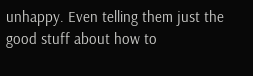unhappy. Even telling them just the good stuff about how to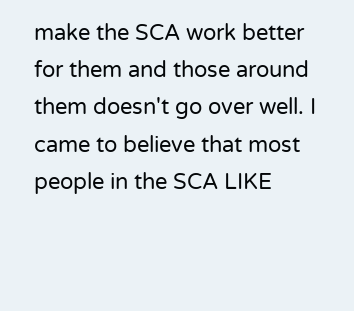make the SCA work better for them and those around them doesn't go over well. I came to believe that most people in the SCA LIKE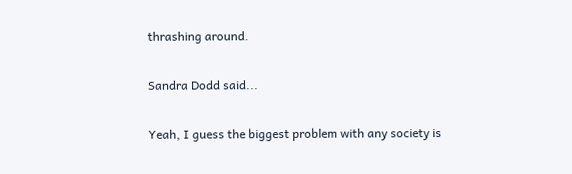thrashing around.

Sandra Dodd said...

Yeah, I guess the biggest problem with any society is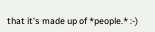that it's made up of *people.* :-)